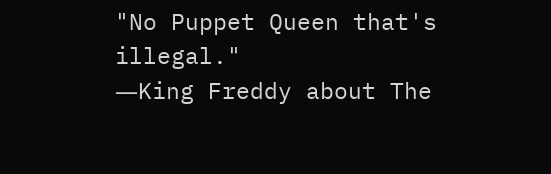"No Puppet Queen that's illegal."
―King Freddy about The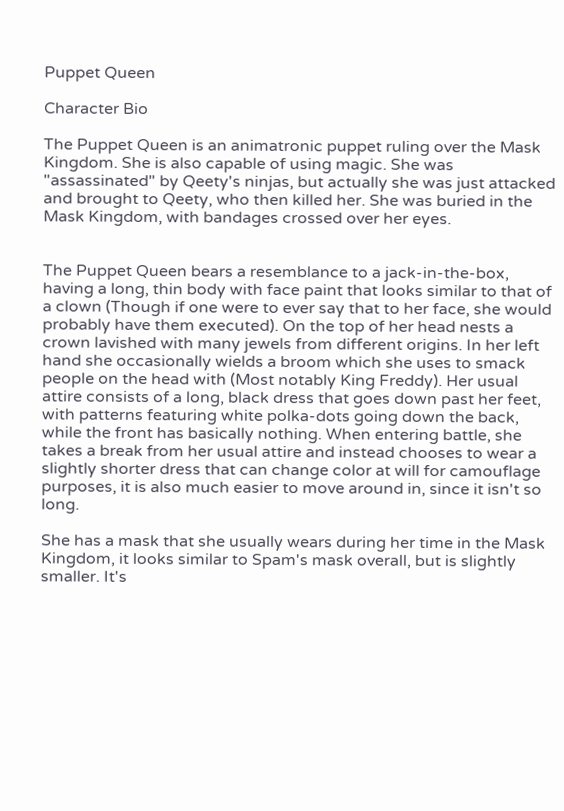Puppet Queen

Character Bio

The Puppet Queen is an animatronic puppet ruling over the Mask Kingdom. She is also capable of using magic. She was "assassinated" by Qeety's ninjas, but actually she was just attacked and brought to Qeety, who then killed her. She was buried in the Mask Kingdom, with bandages crossed over her eyes.


The Puppet Queen bears a resemblance to a jack-in-the-box, having a long, thin body with face paint that looks similar to that of a clown (Though if one were to ever say that to her face, she would probably have them executed). On the top of her head nests a crown lavished with many jewels from different origins. In her left hand she occasionally wields a broom which she uses to smack people on the head with (Most notably King Freddy). Her usual attire consists of a long, black dress that goes down past her feet, with patterns featuring white polka-dots going down the back, while the front has basically nothing. When entering battle, she takes a break from her usual attire and instead chooses to wear a slightly shorter dress that can change color at will for camouflage purposes, it is also much easier to move around in, since it isn't so long.

She has a mask that she usually wears during her time in the Mask Kingdom, it looks similar to Spam's mask overall, but is slightly smaller. It's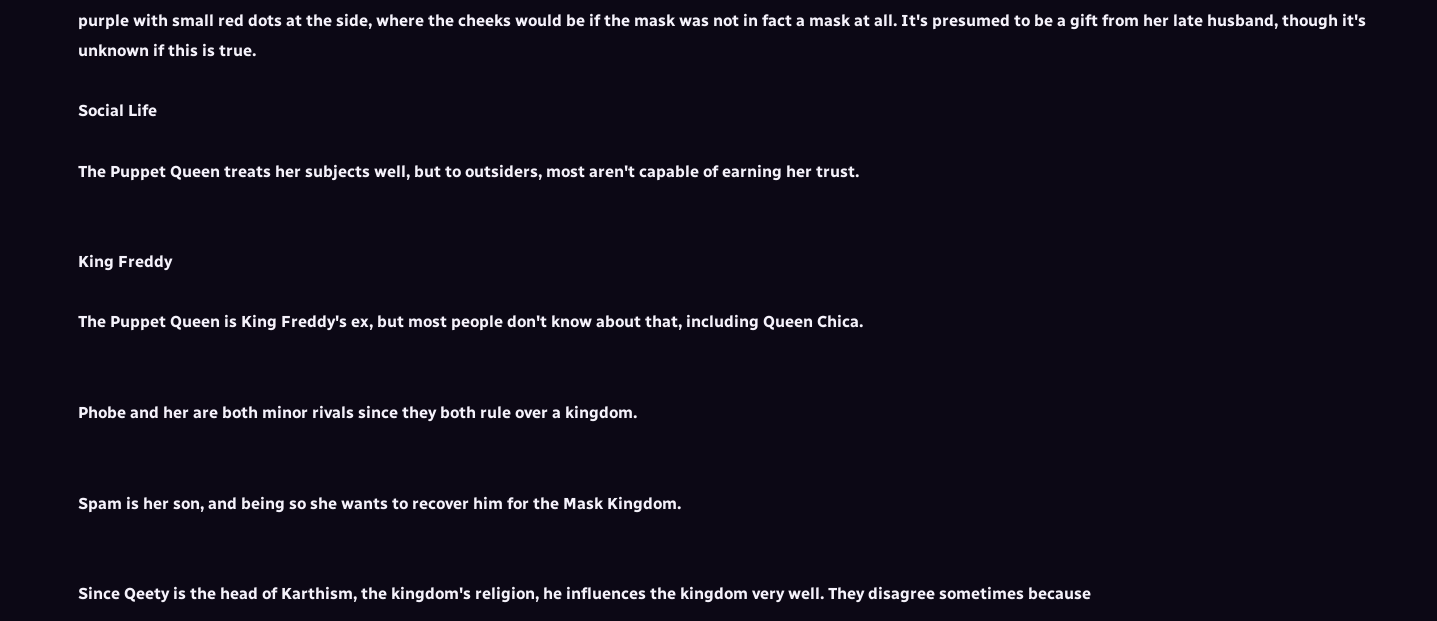purple with small red dots at the side, where the cheeks would be if the mask was not in fact a mask at all. It's presumed to be a gift from her late husband, though it's unknown if this is true.

Social Life

The Puppet Queen treats her subjects well, but to outsiders, most aren't capable of earning her trust.


King Freddy

The Puppet Queen is King Freddy's ex, but most people don't know about that, including Queen Chica.


Phobe and her are both minor rivals since they both rule over a kingdom.


Spam is her son, and being so she wants to recover him for the Mask Kingdom.


Since Qeety is the head of Karthism, the kingdom's religion, he influences the kingdom very well. They disagree sometimes because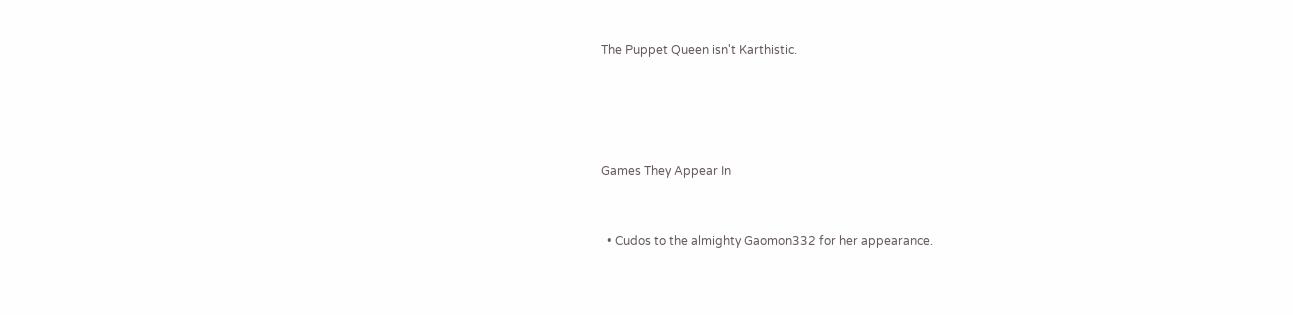The Puppet Queen isn't Karthistic.






Games They Appear In



  • Cudos to the almighty Gaomon332 for her appearance.